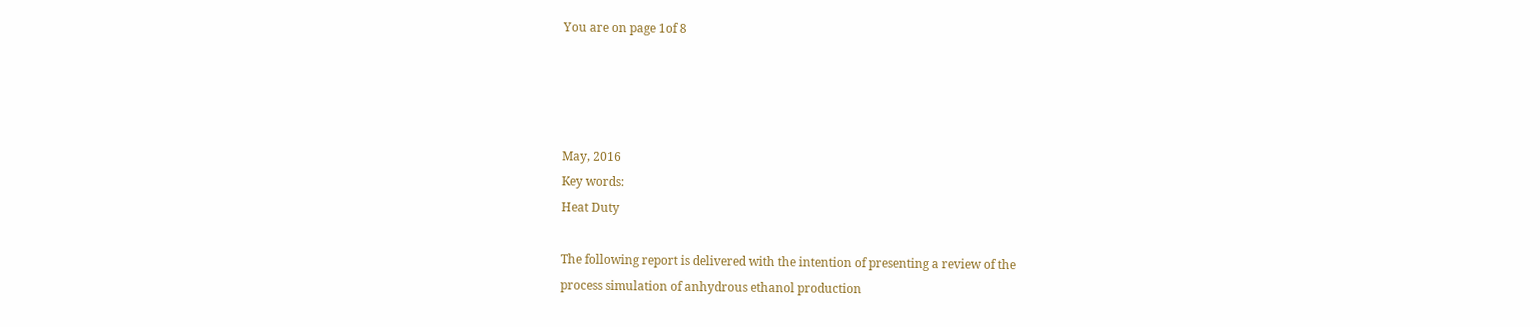You are on page 1of 8




May, 2016
Key words:
Heat Duty

The following report is delivered with the intention of presenting a review of the
process simulation of anhydrous ethanol production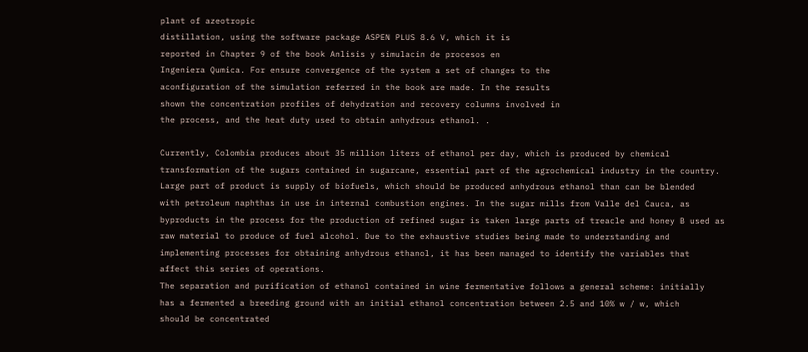plant of azeotropic
distillation, using the software package ASPEN PLUS 8.6 V, which it is
reported in Chapter 9 of the book Anlisis y simulacin de procesos en
Ingeniera Qumica. For ensure convergence of the system a set of changes to the
aconfiguration of the simulation referred in the book are made. In the results
shown the concentration profiles of dehydration and recovery columns involved in
the process, and the heat duty used to obtain anhydrous ethanol. .

Currently, Colombia produces about 35 million liters of ethanol per day, which is produced by chemical
transformation of the sugars contained in sugarcane, essential part of the agrochemical industry in the country.
Large part of product is supply of biofuels, which should be produced anhydrous ethanol than can be blended
with petroleum naphthas in use in internal combustion engines. In the sugar mills from Valle del Cauca, as byproducts in the process for the production of refined sugar is taken large parts of treacle and honey B used as
raw material to produce of fuel alcohol. Due to the exhaustive studies being made to understanding and
implementing processes for obtaining anhydrous ethanol, it has been managed to identify the variables that
affect this series of operations.
The separation and purification of ethanol contained in wine fermentative follows a general scheme: initially
has a fermented a breeding ground with an initial ethanol concentration between 2.5 and 10% w / w, which
should be concentrated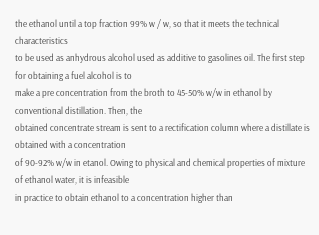the ethanol until a top fraction 99% w / w, so that it meets the technical characteristics
to be used as anhydrous alcohol used as additive to gasolines oil. The first step for obtaining a fuel alcohol is to
make a pre concentration from the broth to 45-50% w/w in ethanol by conventional distillation. Then, the
obtained concentrate stream is sent to a rectification column where a distillate is obtained with a concentration
of 90-92% w/w in etanol. Owing to physical and chemical properties of mixture of ethanol water, it is infeasible
in practice to obtain ethanol to a concentration higher than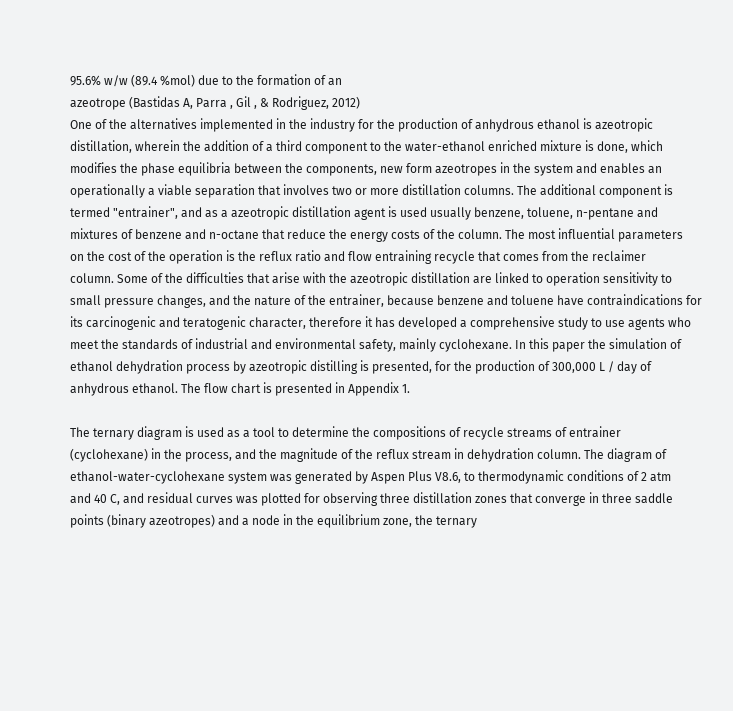95.6% w/w (89.4 %mol) due to the formation of an
azeotrope (Bastidas A, Parra , Gil , & Rodriguez, 2012)
One of the alternatives implemented in the industry for the production of anhydrous ethanol is azeotropic
distillation, wherein the addition of a third component to the water-ethanol enriched mixture is done, which
modifies the phase equilibria between the components, new form azeotropes in the system and enables an
operationally a viable separation that involves two or more distillation columns. The additional component is
termed "entrainer", and as a azeotropic distillation agent is used usually benzene, toluene, n-pentane and
mixtures of benzene and n-octane that reduce the energy costs of the column. The most influential parameters
on the cost of the operation is the reflux ratio and flow entraining recycle that comes from the reclaimer
column. Some of the difficulties that arise with the azeotropic distillation are linked to operation sensitivity to
small pressure changes, and the nature of the entrainer, because benzene and toluene have contraindications for
its carcinogenic and teratogenic character, therefore it has developed a comprehensive study to use agents who
meet the standards of industrial and environmental safety, mainly cyclohexane. In this paper the simulation of
ethanol dehydration process by azeotropic distilling is presented, for the production of 300,000 L / day of
anhydrous ethanol. The flow chart is presented in Appendix 1.

The ternary diagram is used as a tool to determine the compositions of recycle streams of entrainer
(cyclohexane) in the process, and the magnitude of the reflux stream in dehydration column. The diagram of
ethanol-water-cyclohexane system was generated by Aspen Plus V8.6, to thermodynamic conditions of 2 atm
and 40 C, and residual curves was plotted for observing three distillation zones that converge in three saddle
points (binary azeotropes) and a node in the equilibrium zone, the ternary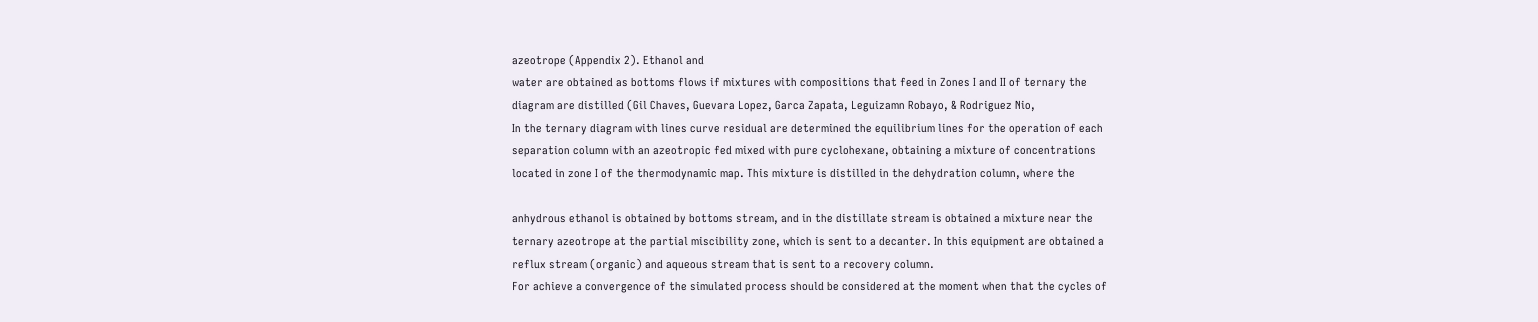azeotrope (Appendix 2). Ethanol and
water are obtained as bottoms flows if mixtures with compositions that feed in Zones I and II of ternary the
diagram are distilled (Gil Chaves, Guevara Lopez, Garca Zapata, Leguizamn Robayo, & Rodriguez Nio,
In the ternary diagram with lines curve residual are determined the equilibrium lines for the operation of each
separation column with an azeotropic fed mixed with pure cyclohexane, obtaining a mixture of concentrations
located in zone I of the thermodynamic map. This mixture is distilled in the dehydration column, where the

anhydrous ethanol is obtained by bottoms stream, and in the distillate stream is obtained a mixture near the
ternary azeotrope at the partial miscibility zone, which is sent to a decanter. In this equipment are obtained a
reflux stream (organic) and aqueous stream that is sent to a recovery column.
For achieve a convergence of the simulated process should be considered at the moment when that the cycles of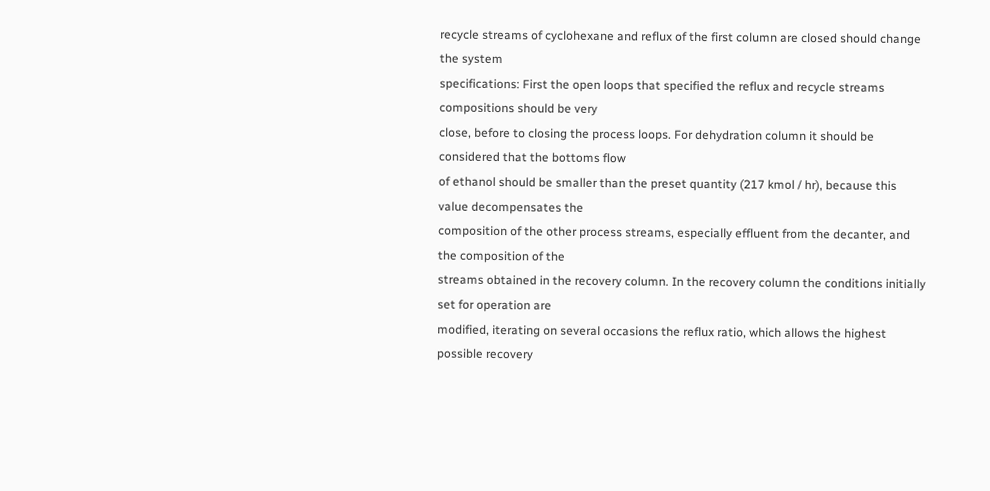recycle streams of cyclohexane and reflux of the first column are closed should change the system
specifications: First the open loops that specified the reflux and recycle streams compositions should be very
close, before to closing the process loops. For dehydration column it should be considered that the bottoms flow
of ethanol should be smaller than the preset quantity (217 kmol / hr), because this value decompensates the
composition of the other process streams, especially effluent from the decanter, and the composition of the
streams obtained in the recovery column. In the recovery column the conditions initially set for operation are
modified, iterating on several occasions the reflux ratio, which allows the highest possible recovery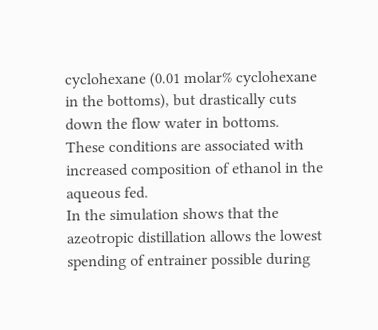cyclohexane (0.01 molar% cyclohexane in the bottoms), but drastically cuts down the flow water in bottoms.
These conditions are associated with increased composition of ethanol in the aqueous fed.
In the simulation shows that the azeotropic distillation allows the lowest spending of entrainer possible during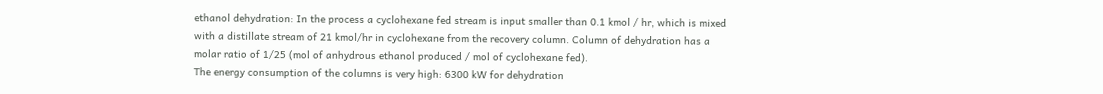ethanol dehydration: In the process a cyclohexane fed stream is input smaller than 0.1 kmol / hr, which is mixed
with a distillate stream of 21 kmol/hr in cyclohexane from the recovery column. Column of dehydration has a
molar ratio of 1/25 (mol of anhydrous ethanol produced / mol of cyclohexane fed).
The energy consumption of the columns is very high: 6300 kW for dehydration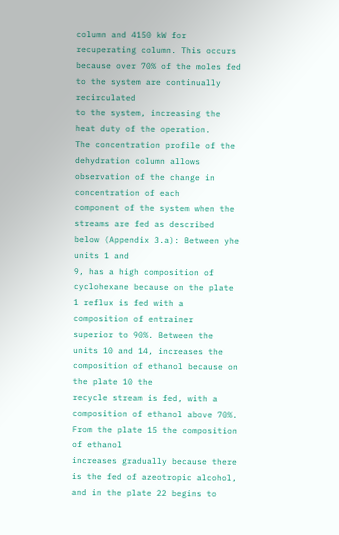column and 4150 kW for
recuperating column. This occurs because over 70% of the moles fed to the system are continually recirculated
to the system, increasing the heat duty of the operation.
The concentration profile of the dehydration column allows observation of the change in concentration of each
component of the system when the streams are fed as described below (Appendix 3.a): Between yhe units 1 and
9, has a high composition of cyclohexane because on the plate 1 reflux is fed with a composition of entrainer
superior to 90%. Between the units 10 and 14, increases the composition of ethanol because on the plate 10 the
recycle stream is fed, with a composition of ethanol above 70%. From the plate 15 the composition of ethanol
increases gradually because there is the fed of azeotropic alcohol, and in the plate 22 begins to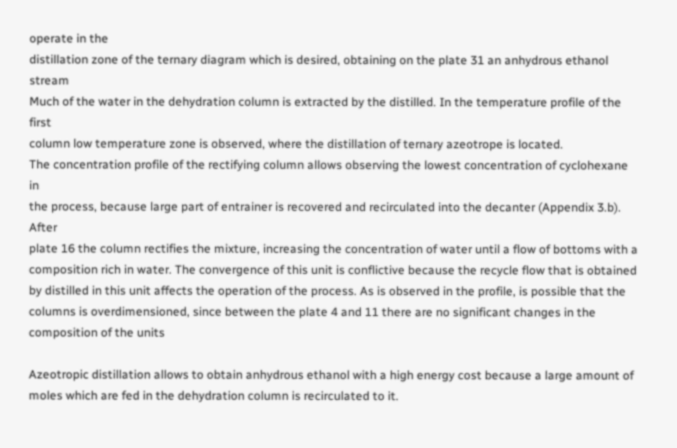operate in the
distillation zone of the ternary diagram which is desired, obtaining on the plate 31 an anhydrous ethanol stream
Much of the water in the dehydration column is extracted by the distilled. In the temperature profile of the first
column low temperature zone is observed, where the distillation of ternary azeotrope is located.
The concentration profile of the rectifying column allows observing the lowest concentration of cyclohexane in
the process, because large part of entrainer is recovered and recirculated into the decanter (Appendix 3.b). After
plate 16 the column rectifies the mixture, increasing the concentration of water until a flow of bottoms with a
composition rich in water. The convergence of this unit is conflictive because the recycle flow that is obtained
by distilled in this unit affects the operation of the process. As is observed in the profile, is possible that the
columns is overdimensioned, since between the plate 4 and 11 there are no significant changes in the
composition of the units

Azeotropic distillation allows to obtain anhydrous ethanol with a high energy cost because a large amount of
moles which are fed in the dehydration column is recirculated to it.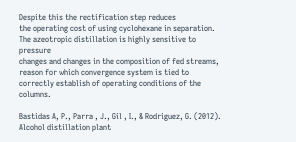Despite this the rectification step reduces
the operating cost of using cyclohexane in separation. The azeotropic distillation is highly sensitive to pressure
changes and changes in the composition of fed streams, reason for which convergence system is tied to
correctly establish of operating conditions of the columns.

Bastidas A, P., Parra , J., Gil , I., & Rodriguez, G. (2012). Alcohol distillation plant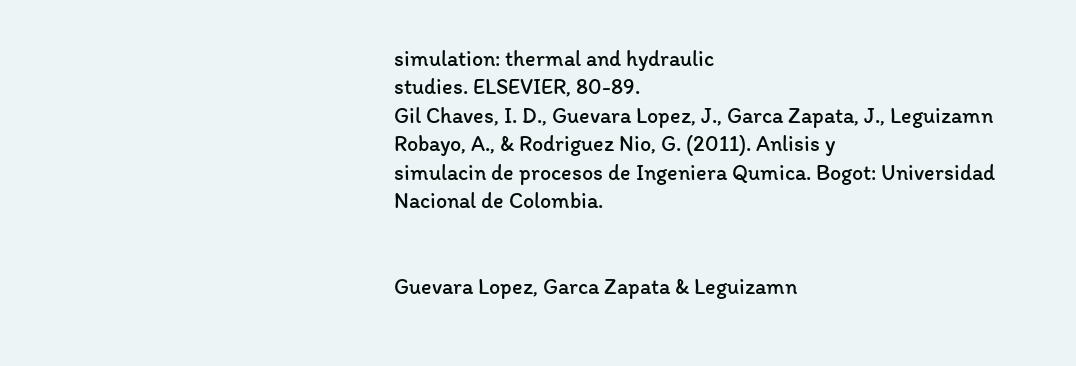simulation: thermal and hydraulic
studies. ELSEVIER, 80-89.
Gil Chaves, I. D., Guevara Lopez, J., Garca Zapata, J., Leguizamn Robayo, A., & Rodriguez Nio, G. (2011). Anlisis y
simulacin de procesos de Ingeniera Qumica. Bogot: Universidad Nacional de Colombia.


Guevara Lopez, Garca Zapata & Leguizamn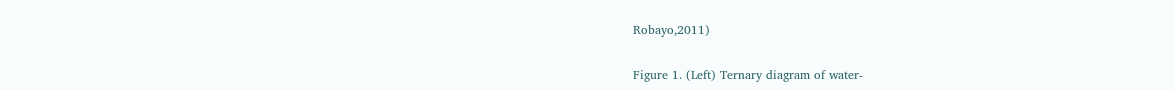Robayo,2011)


Figure 1. (Left) Ternary diagram of water-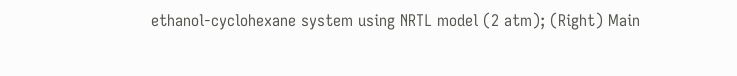ethanol-cyclohexane system using NRTL model (2 atm); (Right) Main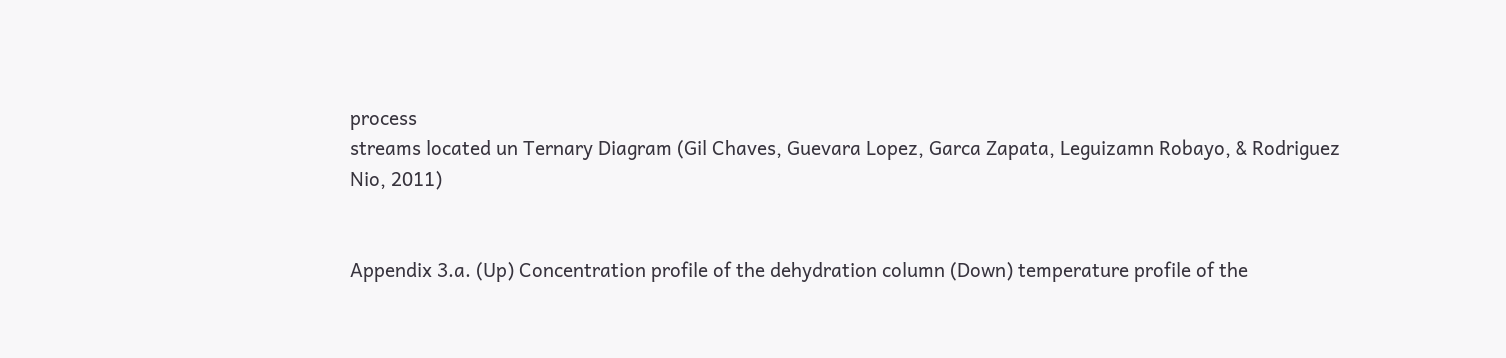process
streams located un Ternary Diagram (Gil Chaves, Guevara Lopez, Garca Zapata, Leguizamn Robayo, & Rodriguez
Nio, 2011)


Appendix 3.a. (Up) Concentration profile of the dehydration column (Down) temperature profile of the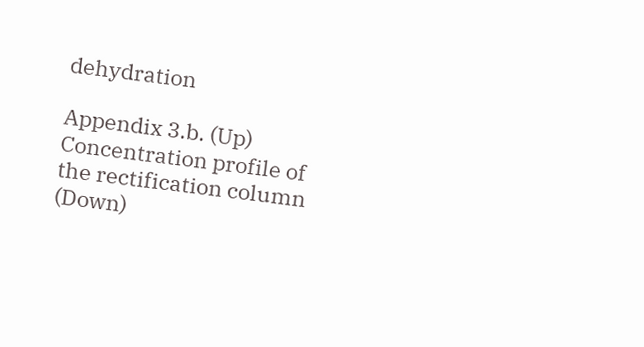dehydration

Appendix 3.b. (Up) Concentration profile of the rectification column (Down)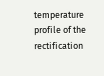temperature profile of the rectification